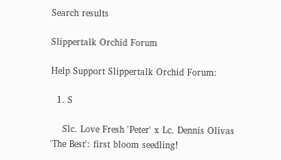Search results

Slippertalk Orchid Forum

Help Support Slippertalk Orchid Forum:

  1. S

    Slc. Love Fresh 'Peter' x Lc. Dennis Olivas 'The Best': first bloom seedling!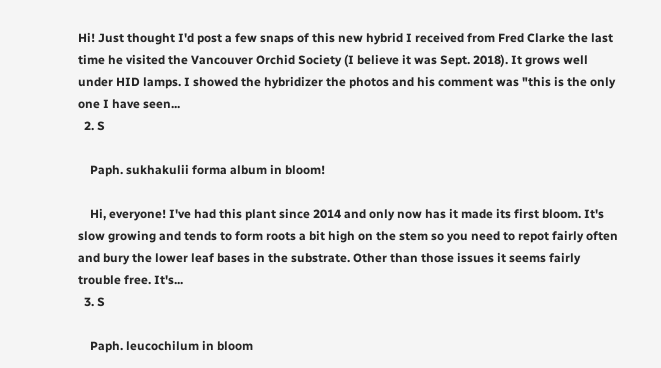Hi! Just thought I'd post a few snaps of this new hybrid I received from Fred Clarke the last time he visited the Vancouver Orchid Society (I believe it was Sept. 2018). It grows well under HID lamps. I showed the hybridizer the photos and his comment was "this is the only one I have seen...
  2. S

    Paph. sukhakulii forma album in bloom!

    Hi, everyone! I've had this plant since 2014 and only now has it made its first bloom. It's slow growing and tends to form roots a bit high on the stem so you need to repot fairly often and bury the lower leaf bases in the substrate. Other than those issues it seems fairly trouble free. It's...
  3. S

    Paph. leucochilum in bloom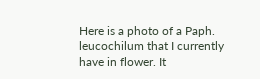Here is a photo of a Paph. leucochilum that I currently have in flower. It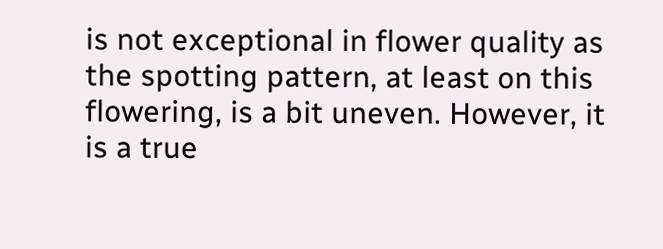is not exceptional in flower quality as the spotting pattern, at least on this flowering, is a bit uneven. However, it is a true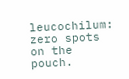leucochilum: zero spots on the pouch.